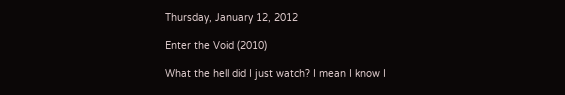Thursday, January 12, 2012

Enter the Void (2010)

What the hell did I just watch? I mean I know I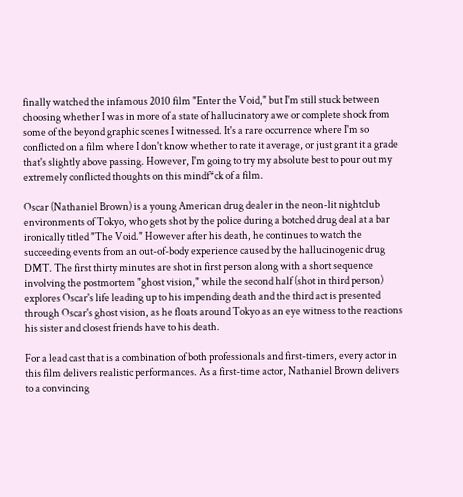finally watched the infamous 2010 film "Enter the Void," but I'm still stuck between choosing whether I was in more of a state of hallucinatory awe or complete shock from some of the beyond graphic scenes I witnessed. It's a rare occurrence where I'm so conflicted on a film where I don't know whether to rate it average, or just grant it a grade that's slightly above passing. However, I'm going to try my absolute best to pour out my extremely conflicted thoughts on this mindf*ck of a film.

Oscar (Nathaniel Brown) is a young American drug dealer in the neon-lit nightclub environments of Tokyo, who gets shot by the police during a botched drug deal at a bar ironically titled "The Void." However after his death, he continues to watch the succeeding events from an out-of-body experience caused by the hallucinogenic drug DMT. The first thirty minutes are shot in first person along with a short sequence involving the postmortem "ghost vision," while the second half (shot in third person) explores Oscar's life leading up to his impending death and the third act is presented through Oscar's ghost vision, as he floats around Tokyo as an eye witness to the reactions his sister and closest friends have to his death.

For a lead cast that is a combination of both professionals and first-timers, every actor in this film delivers realistic performances. As a first-time actor, Nathaniel Brown delivers to a convincing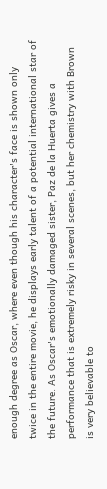enough degree as Oscar, where even though his character's face is shown only twice in the entire movie, he displays early talent of a potential international star of the future. As Oscar's emotionally damaged sister, Paz de la Huerta gives a performance that is extremely risky in several scenes, but her chemistry with Brown is very believable to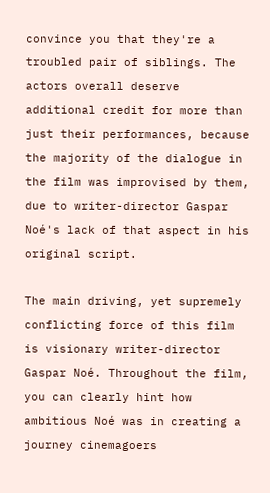convince you that they're a troubled pair of siblings. The actors overall deserve additional credit for more than just their performances, because the majority of the dialogue in the film was improvised by them, due to writer-director Gaspar Noé's lack of that aspect in his original script.

The main driving, yet supremely conflicting force of this film is visionary writer-director Gaspar Noé. Throughout the film, you can clearly hint how ambitious Noé was in creating a journey cinemagoers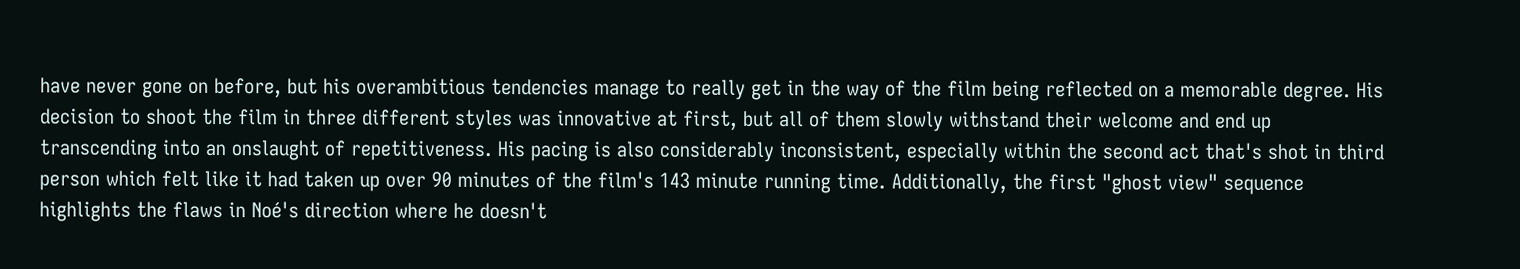have never gone on before, but his overambitious tendencies manage to really get in the way of the film being reflected on a memorable degree. His decision to shoot the film in three different styles was innovative at first, but all of them slowly withstand their welcome and end up transcending into an onslaught of repetitiveness. His pacing is also considerably inconsistent, especially within the second act that's shot in third person which felt like it had taken up over 90 minutes of the film's 143 minute running time. Additionally, the first "ghost view" sequence highlights the flaws in Noé's direction where he doesn't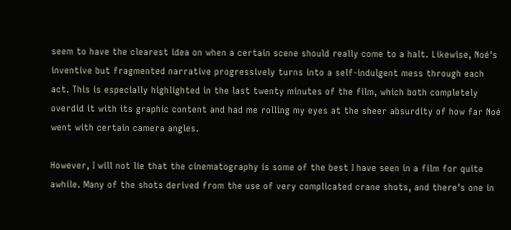seem to have the clearest idea on when a certain scene should really come to a halt. Likewise, Noé's inventive but fragmented narrative progressively turns into a self-indulgent mess through each act. This is especially highlighted in the last twenty minutes of the film, which both completely overdid it with its graphic content and had me rolling my eyes at the sheer absurdity of how far Noé went with certain camera angles.

However, I will not lie that the cinematography is some of the best I have seen in a film for quite awhile. Many of the shots derived from the use of very complicated crane shots, and there's one in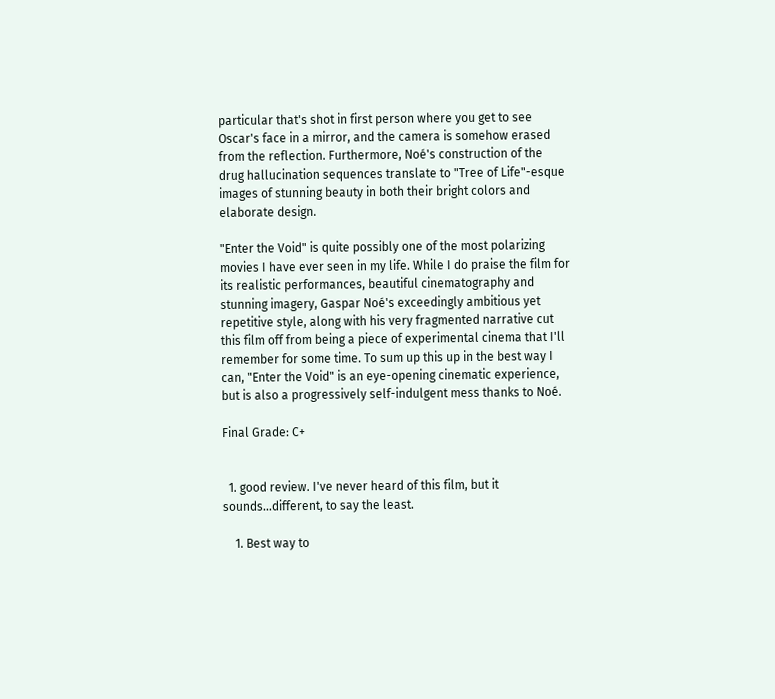particular that's shot in first person where you get to see Oscar's face in a mirror, and the camera is somehow erased from the reflection. Furthermore, Noé's construction of the drug hallucination sequences translate to "Tree of Life"-esque images of stunning beauty in both their bright colors and elaborate design.

"Enter the Void" is quite possibly one of the most polarizing movies I have ever seen in my life. While I do praise the film for its realistic performances, beautiful cinematography and stunning imagery, Gaspar Noé's exceedingly ambitious yet repetitive style, along with his very fragmented narrative cut this film off from being a piece of experimental cinema that I'll remember for some time. To sum up this up in the best way I can, "Enter the Void" is an eye-opening cinematic experience, but is also a progressively self-indulgent mess thanks to Noé.

Final Grade: C+


  1. good review. I've never heard of this film, but it sounds...different, to say the least.

    1. Best way to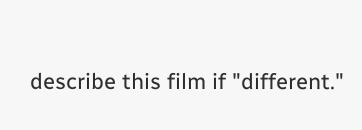describe this film if "different."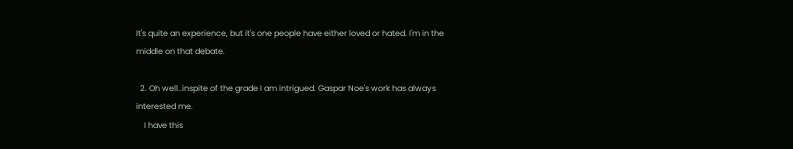It's quite an experience, but it's one people have either loved or hated. I'm in the middle on that debate.

  2. Oh well..inspite of the grade I am intrigued. Gaspar Noe's work has always interested me.
    I have this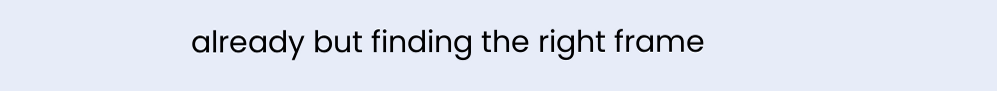already but finding the right frame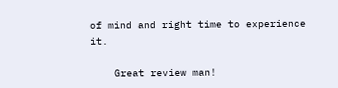of mind and right time to experience it.

    Great review man!